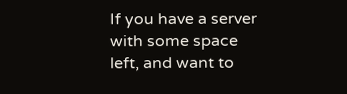If you have a server with some space left, and want to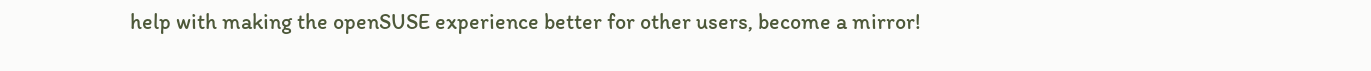help with making the openSUSE experience better for other users, become a mirror!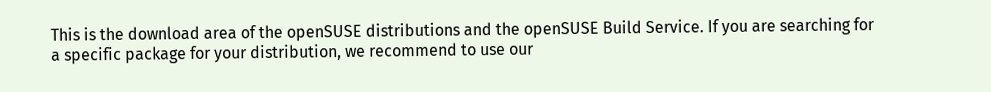This is the download area of the openSUSE distributions and the openSUSE Build Service. If you are searching for a specific package for your distribution, we recommend to use our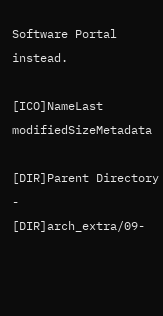Software Portal instead.

[ICO]NameLast modifiedSizeMetadata

[DIR]Parent Directory  -
[DIR]arch_extra/09-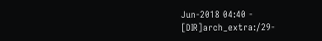Jun-2018 04:40 -
[DIR]arch_extra:/29-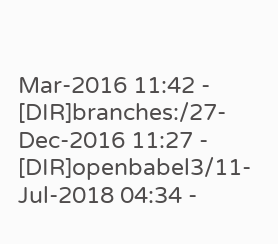Mar-2016 11:42 -
[DIR]branches:/27-Dec-2016 11:27 -
[DIR]openbabel3/11-Jul-2018 04:34 -